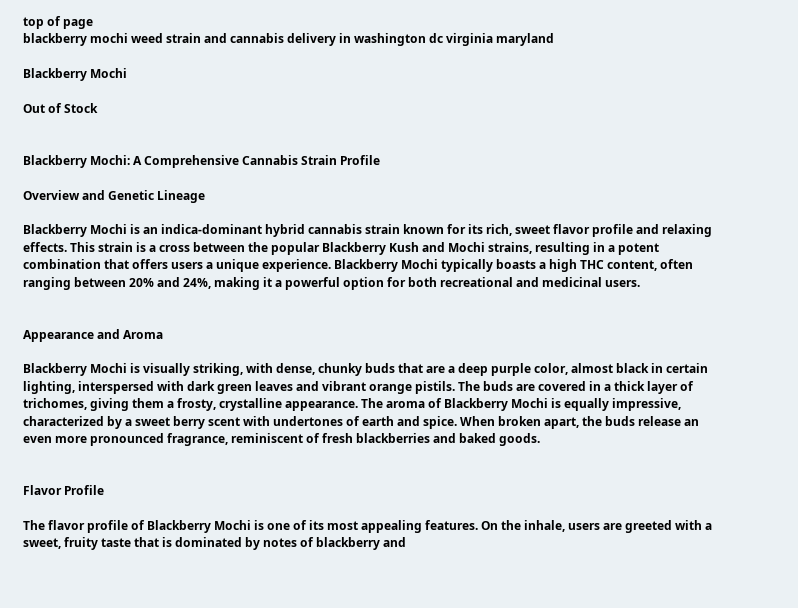top of page
blackberry mochi weed strain and cannabis delivery in washington dc virginia maryland

Blackberry Mochi

Out of Stock


Blackberry Mochi: A Comprehensive Cannabis Strain Profile

Overview and Genetic Lineage

Blackberry Mochi is an indica-dominant hybrid cannabis strain known for its rich, sweet flavor profile and relaxing effects. This strain is a cross between the popular Blackberry Kush and Mochi strains, resulting in a potent combination that offers users a unique experience. Blackberry Mochi typically boasts a high THC content, often ranging between 20% and 24%, making it a powerful option for both recreational and medicinal users.


Appearance and Aroma

Blackberry Mochi is visually striking, with dense, chunky buds that are a deep purple color, almost black in certain lighting, interspersed with dark green leaves and vibrant orange pistils. The buds are covered in a thick layer of trichomes, giving them a frosty, crystalline appearance. The aroma of Blackberry Mochi is equally impressive, characterized by a sweet berry scent with undertones of earth and spice. When broken apart, the buds release an even more pronounced fragrance, reminiscent of fresh blackberries and baked goods.


Flavor Profile

The flavor profile of Blackberry Mochi is one of its most appealing features. On the inhale, users are greeted with a sweet, fruity taste that is dominated by notes of blackberry and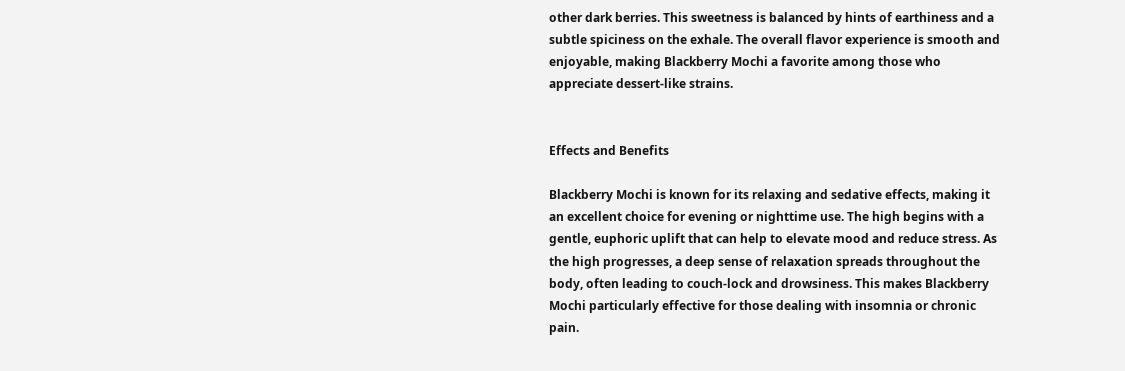other dark berries. This sweetness is balanced by hints of earthiness and a subtle spiciness on the exhale. The overall flavor experience is smooth and enjoyable, making Blackberry Mochi a favorite among those who appreciate dessert-like strains.


Effects and Benefits

Blackberry Mochi is known for its relaxing and sedative effects, making it an excellent choice for evening or nighttime use. The high begins with a gentle, euphoric uplift that can help to elevate mood and reduce stress. As the high progresses, a deep sense of relaxation spreads throughout the body, often leading to couch-lock and drowsiness. This makes Blackberry Mochi particularly effective for those dealing with insomnia or chronic pain.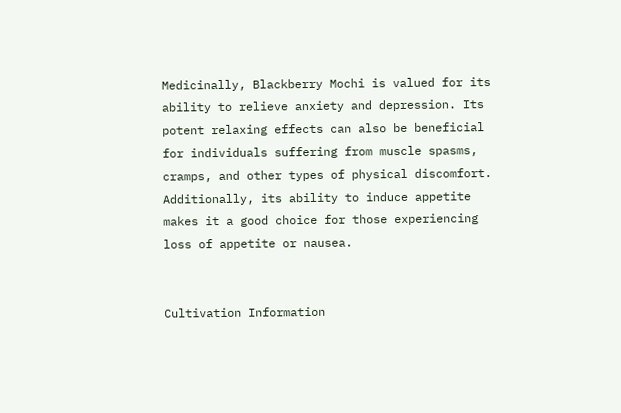Medicinally, Blackberry Mochi is valued for its ability to relieve anxiety and depression. Its potent relaxing effects can also be beneficial for individuals suffering from muscle spasms, cramps, and other types of physical discomfort. Additionally, its ability to induce appetite makes it a good choice for those experiencing loss of appetite or nausea.


Cultivation Information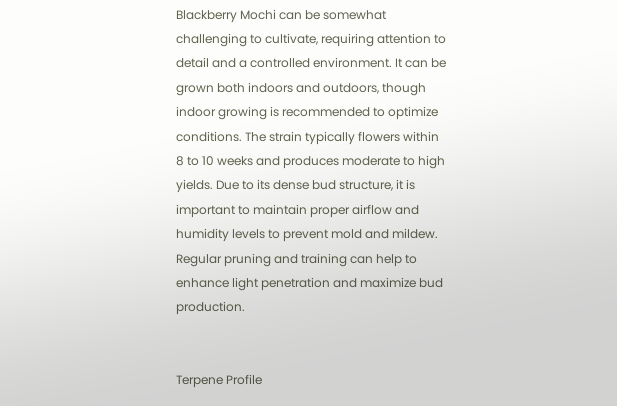Blackberry Mochi can be somewhat challenging to cultivate, requiring attention to detail and a controlled environment. It can be grown both indoors and outdoors, though indoor growing is recommended to optimize conditions. The strain typically flowers within 8 to 10 weeks and produces moderate to high yields. Due to its dense bud structure, it is important to maintain proper airflow and humidity levels to prevent mold and mildew. Regular pruning and training can help to enhance light penetration and maximize bud production.


Terpene Profile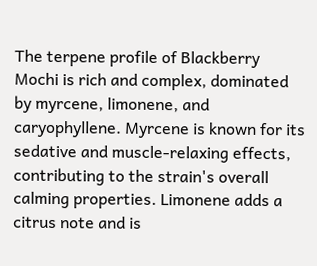The terpene profile of Blackberry Mochi is rich and complex, dominated by myrcene, limonene, and caryophyllene. Myrcene is known for its sedative and muscle-relaxing effects, contributing to the strain's overall calming properties. Limonene adds a citrus note and is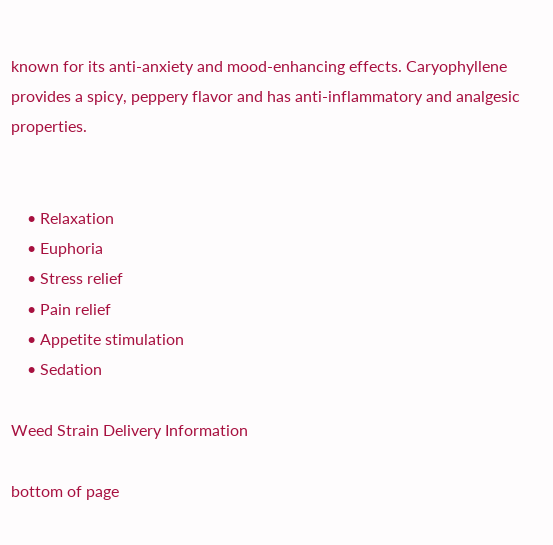known for its anti-anxiety and mood-enhancing effects. Caryophyllene provides a spicy, peppery flavor and has anti-inflammatory and analgesic properties.


    • Relaxation
    • Euphoria
    • Stress relief
    • Pain relief
    • Appetite stimulation
    • Sedation

Weed Strain Delivery Information

bottom of page